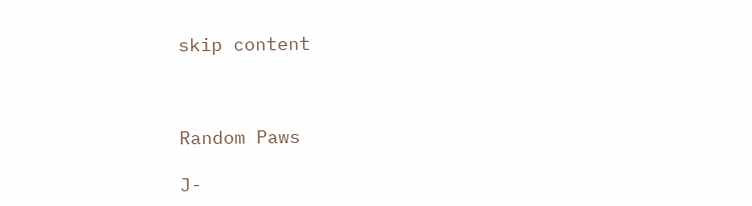skip content



Random Paws

J-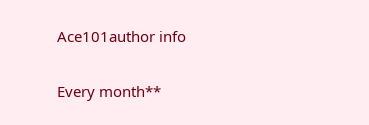Ace101author info

Every month**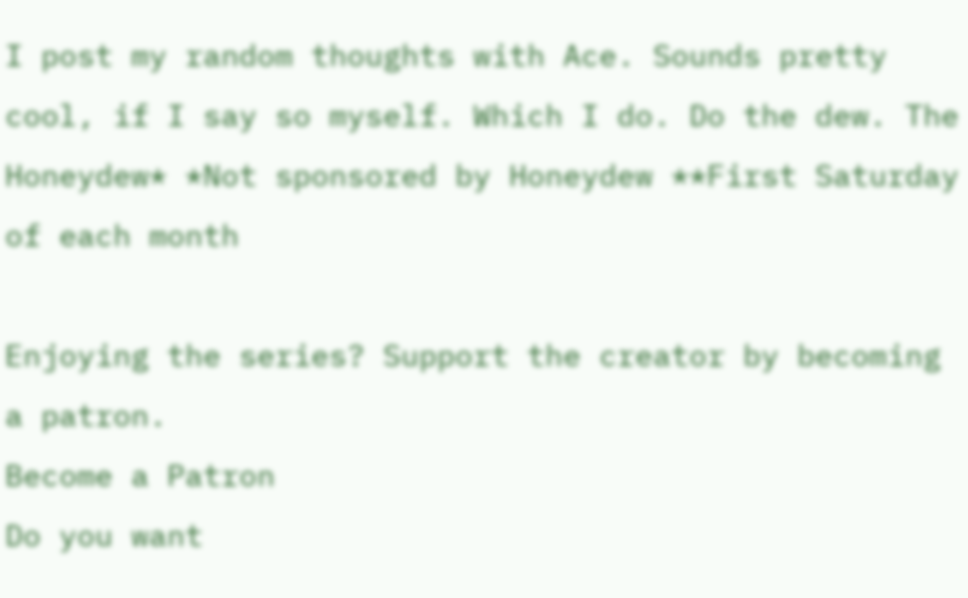I post my random thoughts with Ace. Sounds pretty cool, if I say so myself. Which I do. Do the dew. The Honeydew* *Not sponsored by Honeydew **First Saturday of each month

Enjoying the series? Support the creator by becoming a patron.
Become a Patron
Do you want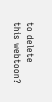to delete
this webtoon?